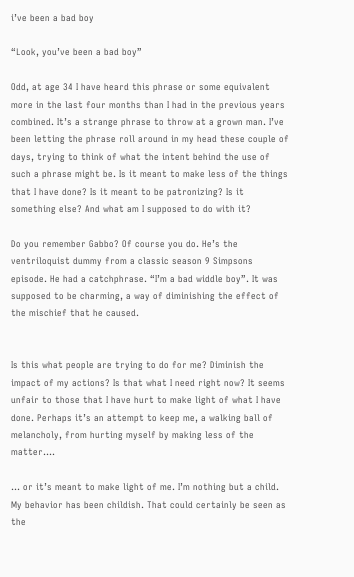i’ve been a bad boy

“Look, you’ve been a bad boy”

Odd, at age 34 I have heard this phrase or some equivalent more in the last four months than I had in the previous years combined. It’s a strange phrase to throw at a grown man. I’ve been letting the phrase roll around in my head these couple of days, trying to think of what the intent behind the use of such a phrase might be. Is it meant to make less of the things that I have done? Is it meant to be patronizing? Is it something else? And what am I supposed to do with it?

Do you remember Gabbo? Of course you do. He’s the ventriloquist dummy from a classic season 9 Simpsons episode. He had a catchphrase. “I’m a bad widdle boy”. It was supposed to be charming, a way of diminishing the effect of the mischief that he caused.


Is this what people are trying to do for me? Diminish the impact of my actions? Is that what I need right now? It seems unfair to those that I have hurt to make light of what I have done. Perhaps it’s an attempt to keep me, a walking ball of melancholy, from hurting myself by making less of the matter….

… or it’s meant to make light of me. I’m nothing but a child. My behavior has been childish. That could certainly be seen as the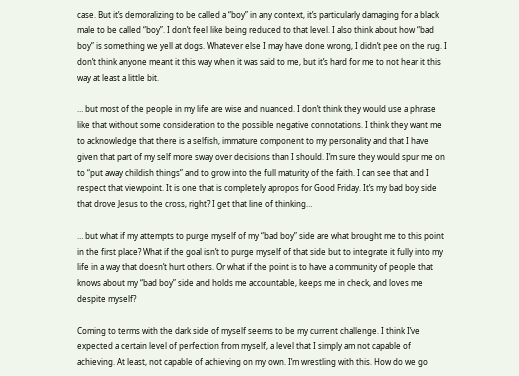case. But it’s demoralizing to be called a “boy” in any context, it’s particularly damaging for a black male to be called “boy”. I don’t feel like being reduced to that level. I also think about how “bad boy” is something we yell at dogs. Whatever else I may have done wrong, I didn’t pee on the rug. I don’t think anyone meant it this way when it was said to me, but it’s hard for me to not hear it this way at least a little bit.

… but most of the people in my life are wise and nuanced. I don’t think they would use a phrase like that without some consideration to the possible negative connotations. I think they want me to acknowledge that there is a selfish, immature component to my personality and that I have given that part of my self more sway over decisions than I should. I’m sure they would spur me on to “put away childish things” and to grow into the full maturity of the faith. I can see that and I respect that viewpoint. It is one that is completely apropos for Good Friday. It’s my bad boy side that drove Jesus to the cross, right? I get that line of thinking…

… but what if my attempts to purge myself of my “bad boy” side are what brought me to this point in the first place? What if the goal isn’t to purge myself of that side but to integrate it fully into my life in a way that doesn’t hurt others. Or what if the point is to have a community of people that knows about my “bad boy” side and holds me accountable, keeps me in check, and loves me despite myself?

Coming to terms with the dark side of myself seems to be my current challenge. I think I’ve expected a certain level of perfection from myself, a level that I simply am not capable of achieving. At least, not capable of achieving on my own. I’m wrestling with this. How do we go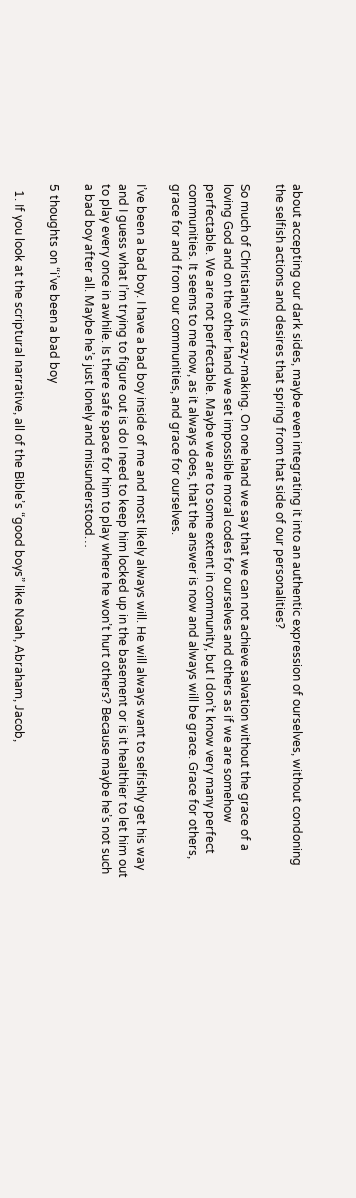about accepting our dark sides, maybe even integrating it into an authentic expression of ourselves, without condoning the selfish actions and desires that spring from that side of our personalities?

So much of Christianity is crazy-making. On one hand we say that we can not achieve salvation without the grace of a loving God and on the other hand we set impossible moral codes for ourselves and others as if we are somehow perfectable. We are not perfectable. Maybe we are to some extent in community, but I don’t know very many perfect communities. It seems to me now, as it always does, that the answer is now and always will be grace. Grace for others, grace for and from our communities, and grace for ourselves.

I’ve been a bad boy. I have a bad boy inside of me and most likely always will. He will always want to selfishly get his way and I guess what I’m trying to figure out is do I need to keep him locked up in the basement or is it healthier to let him out to play every once in awhile. Is there safe space for him to play where he won’t hurt others? Because maybe he’s not such a bad boy after all. Maybe he’s just lonely and misunderstood…

5 thoughts on “i’ve been a bad boy

  1. If you look at the scriptural narrative, all of the Bible’s “good boys” like Noah, Abraham, Jacob,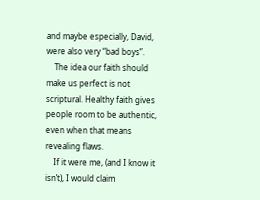and maybe especially, David, were also very “bad boys”.
    The idea our faith should make us perfect is not scriptural. Healthy faith gives people room to be authentic, even when that means revealing flaws.
    If it were me, (and I know it isn’t), I would claim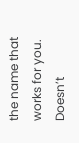the name that works for you. Doesn’t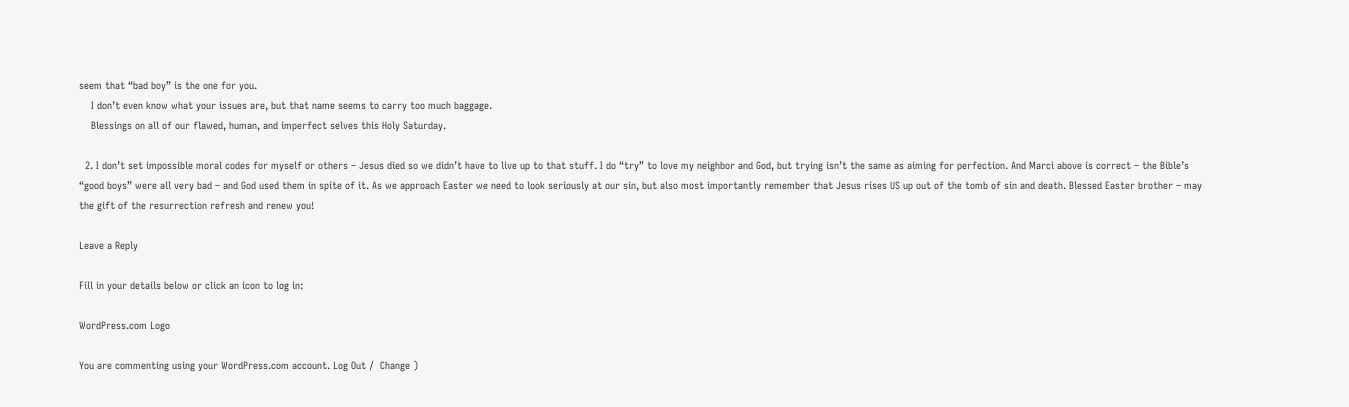seem that “bad boy” is the one for you.
    I don’t even know what your issues are, but that name seems to carry too much baggage.
    Blessings on all of our flawed, human, and imperfect selves this Holy Saturday.

  2. I don’t set impossible moral codes for myself or others – Jesus died so we didn’t have to live up to that stuff. I do “try” to love my neighbor and God, but trying isn’t the same as aiming for perfection. And Marci above is correct – the Bible’s “good boys” were all very bad – and God used them in spite of it. As we approach Easter we need to look seriously at our sin, but also most importantly remember that Jesus rises US up out of the tomb of sin and death. Blessed Easter brother – may the gift of the resurrection refresh and renew you!

Leave a Reply

Fill in your details below or click an icon to log in:

WordPress.com Logo

You are commenting using your WordPress.com account. Log Out /  Change )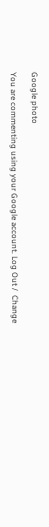Google photo

You are commenting using your Google account. Log Out /  Change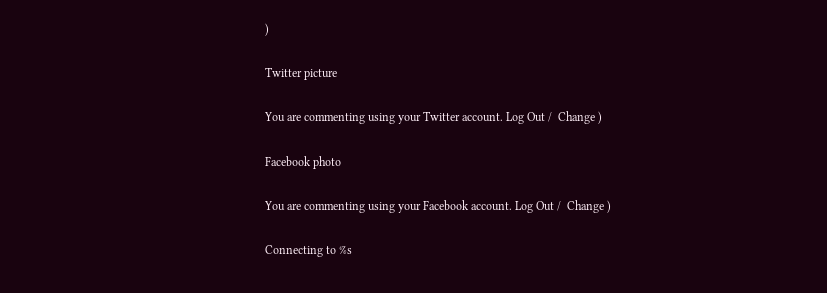)

Twitter picture

You are commenting using your Twitter account. Log Out /  Change )

Facebook photo

You are commenting using your Facebook account. Log Out /  Change )

Connecting to %s